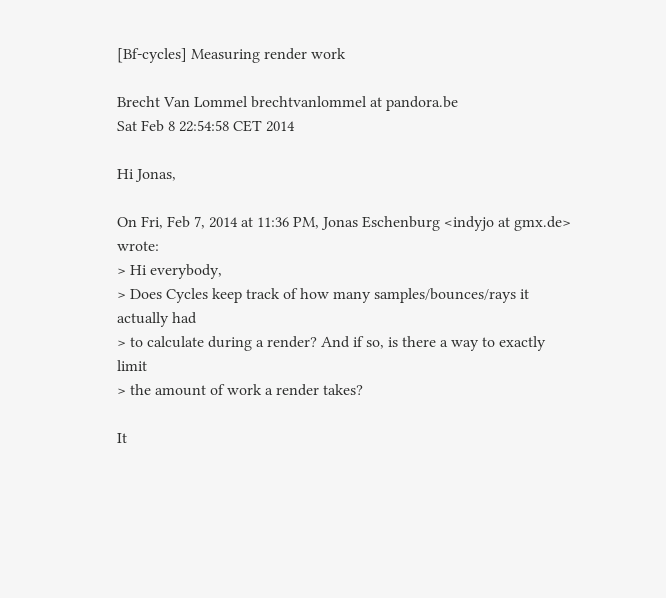[Bf-cycles] Measuring render work

Brecht Van Lommel brechtvanlommel at pandora.be
Sat Feb 8 22:54:58 CET 2014

Hi Jonas,

On Fri, Feb 7, 2014 at 11:36 PM, Jonas Eschenburg <indyjo at gmx.de> wrote:
> Hi everybody,
> Does Cycles keep track of how many samples/bounces/rays it actually had
> to calculate during a render? And if so, is there a way to exactly limit
> the amount of work a render takes?

It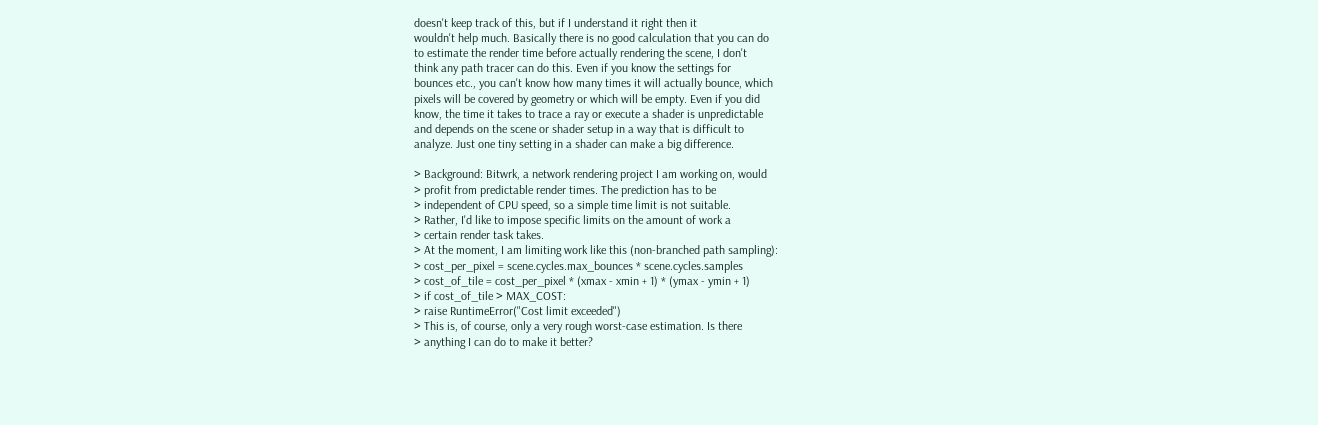doesn't keep track of this, but if I understand it right then it
wouldn't help much. Basically there is no good calculation that you can do
to estimate the render time before actually rendering the scene, I don't
think any path tracer can do this. Even if you know the settings for
bounces etc., you can't know how many times it will actually bounce, which
pixels will be covered by geometry or which will be empty. Even if you did
know, the time it takes to trace a ray or execute a shader is unpredictable
and depends on the scene or shader setup in a way that is difficult to
analyze. Just one tiny setting in a shader can make a big difference.

> Background: Bitwrk, a network rendering project I am working on, would
> profit from predictable render times. The prediction has to be
> independent of CPU speed, so a simple time limit is not suitable.
> Rather, I'd like to impose specific limits on the amount of work a
> certain render task takes.
> At the moment, I am limiting work like this (non-branched path sampling):
> cost_per_pixel = scene.cycles.max_bounces * scene.cycles.samples
> cost_of_tile = cost_per_pixel * (xmax - xmin + 1) * (ymax - ymin + 1)
> if cost_of_tile > MAX_COST:
> raise RuntimeError("Cost limit exceeded")
> This is, of course, only a very rough worst-case estimation. Is there
> anything I can do to make it better?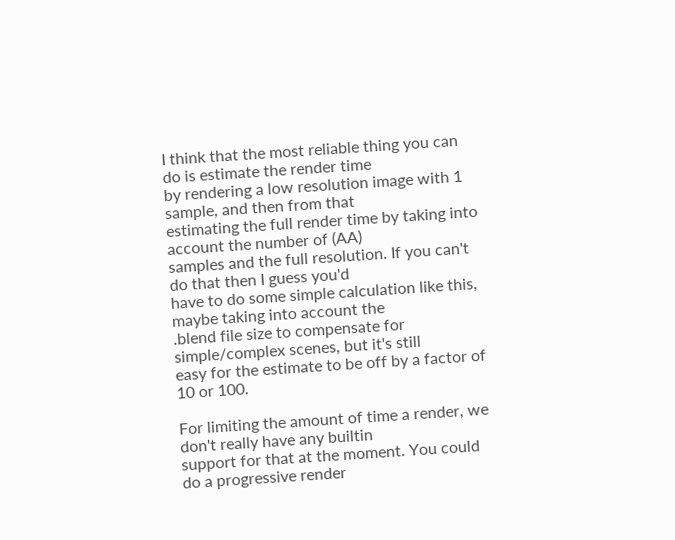I think that the most reliable thing you can do is estimate the render time
by rendering a low resolution image with 1 sample, and then from that
estimating the full render time by taking into account the number of (AA)
samples and the full resolution. If you can't do that then I guess you'd
have to do some simple calculation like this, maybe taking into account the
.blend file size to compensate for simple/complex scenes, but it's still
easy for the estimate to be off by a factor of 10 or 100.

For limiting the amount of time a render, we don't really have any builtin
support for that at the moment. You could do a progressive render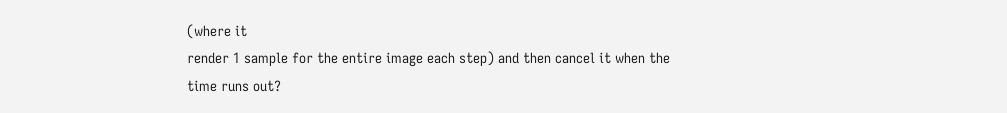(where it
render 1 sample for the entire image each step) and then cancel it when the
time runs out?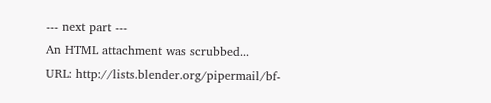--- next part ---
An HTML attachment was scrubbed...
URL: http://lists.blender.org/pipermail/bf-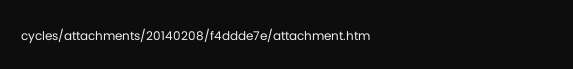cycles/attachments/20140208/f4ddde7e/attachment.htm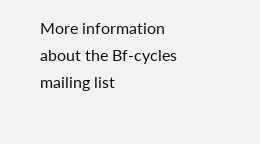More information about the Bf-cycles mailing list